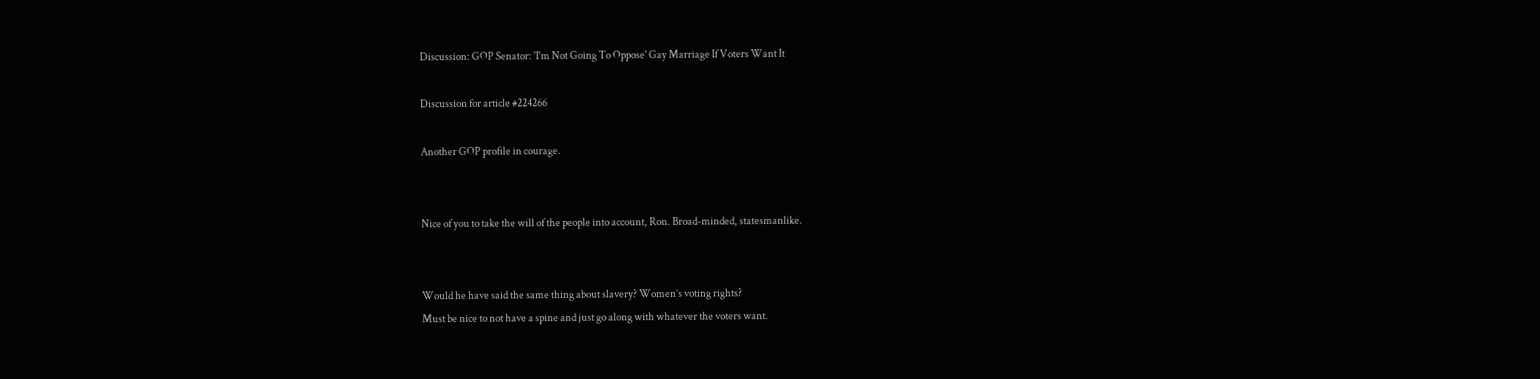Discussion: GOP Senator: 'I'm Not Going To Oppose' Gay Marriage If Voters Want It

Discussion for article #224266

Another GOP profile in courage.


Nice of you to take the will of the people into account, Ron. Broad-minded, statesmanlike.


Would he have said the same thing about slavery? Women’s voting rights?
Must be nice to not have a spine and just go along with whatever the voters want.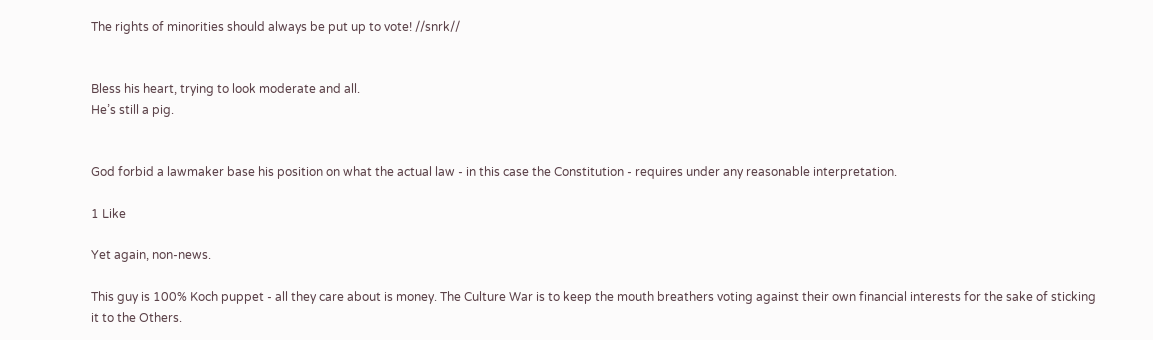The rights of minorities should always be put up to vote! //snrk//


Bless his heart, trying to look moderate and all.
He’s still a pig.


God forbid a lawmaker base his position on what the actual law - in this case the Constitution - requires under any reasonable interpretation.

1 Like

Yet again, non-news.

This guy is 100% Koch puppet - all they care about is money. The Culture War is to keep the mouth breathers voting against their own financial interests for the sake of sticking it to the Others.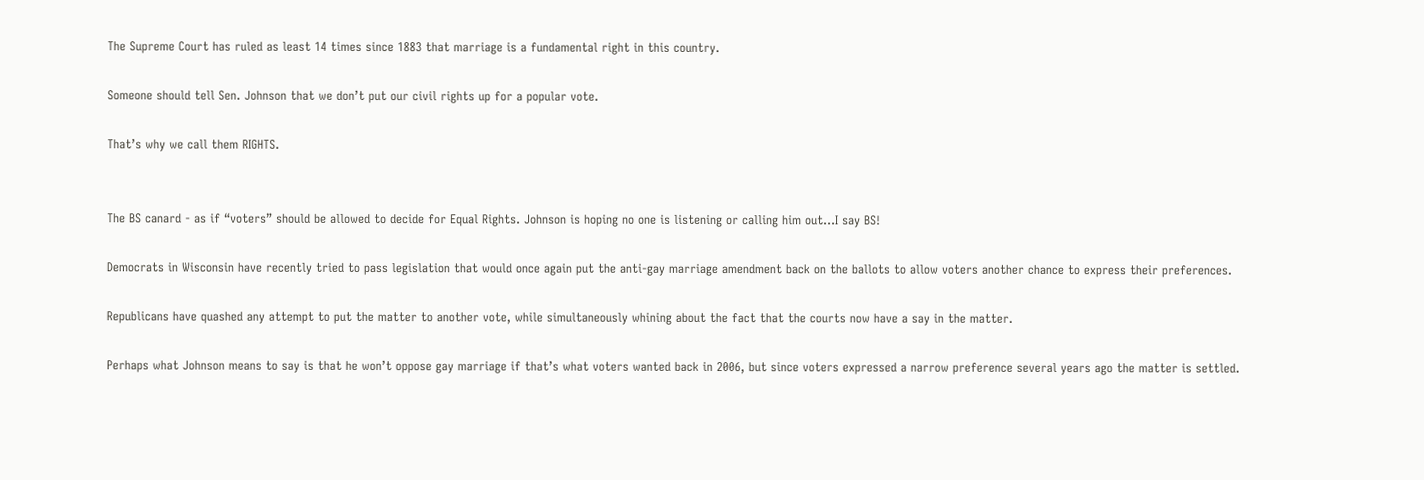The Supreme Court has ruled as least 14 times since 1883 that marriage is a fundamental right in this country.

Someone should tell Sen. Johnson that we don’t put our civil rights up for a popular vote.

That’s why we call them RIGHTS.


The BS canard - as if “voters” should be allowed to decide for Equal Rights. Johnson is hoping no one is listening or calling him out…I say BS!

Democrats in Wisconsin have recently tried to pass legislation that would once again put the anti-gay marriage amendment back on the ballots to allow voters another chance to express their preferences.

Republicans have quashed any attempt to put the matter to another vote, while simultaneously whining about the fact that the courts now have a say in the matter.

Perhaps what Johnson means to say is that he won’t oppose gay marriage if that’s what voters wanted back in 2006, but since voters expressed a narrow preference several years ago the matter is settled.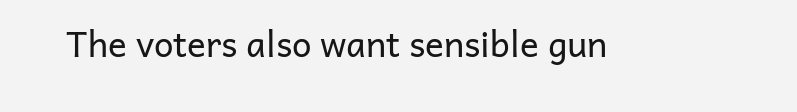The voters also want sensible gun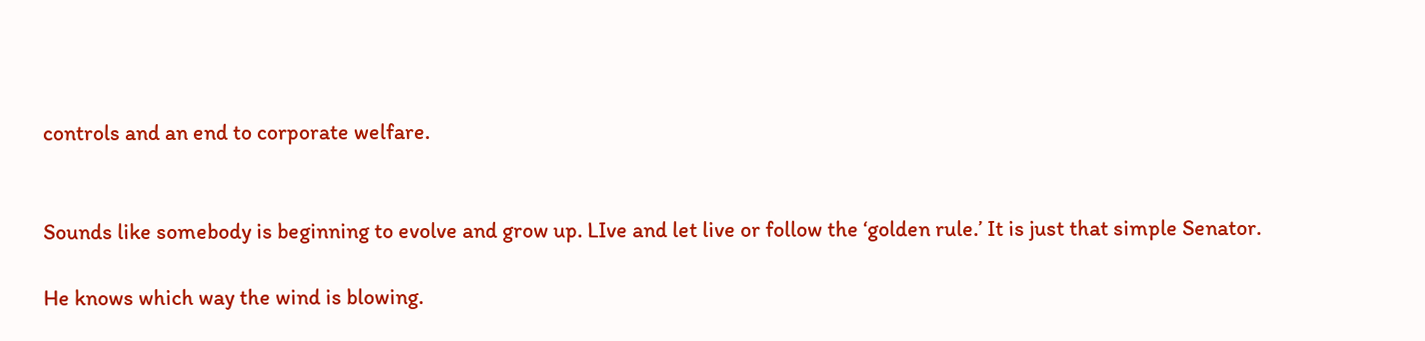controls and an end to corporate welfare.


Sounds like somebody is beginning to evolve and grow up. LIve and let live or follow the ‘golden rule.’ It is just that simple Senator.

He knows which way the wind is blowing.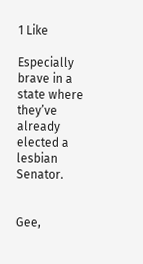1 Like

Especially brave in a state where they’ve already elected a lesbian Senator.


Gee,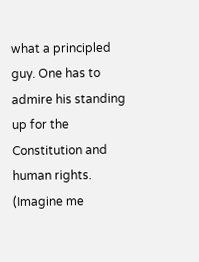what a principled guy. One has to admire his standing up for the Constitution and human rights. (Imagine me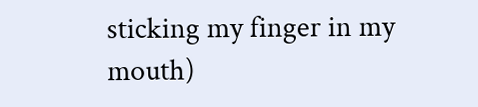sticking my finger in my mouth)